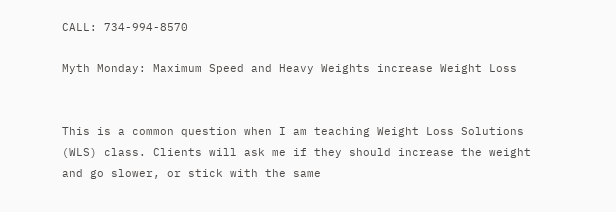CALL: 734-994-8570

Myth Monday: Maximum Speed and Heavy Weights increase Weight Loss


This is a common question when I am teaching Weight Loss Solutions (WLS) class. Clients will ask me if they should increase the weight and go slower, or stick with the same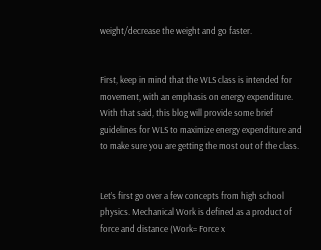weight/decrease the weight and go faster.


First, keep in mind that the WLS class is intended for movement, with an emphasis on energy expenditure. With that said, this blog will provide some brief guidelines for WLS to maximize energy expenditure and to make sure you are getting the most out of the class.


Let’s first go over a few concepts from high school physics. Mechanical Work is defined as a product of force and distance (Work= Force x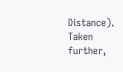Distance). Taken further,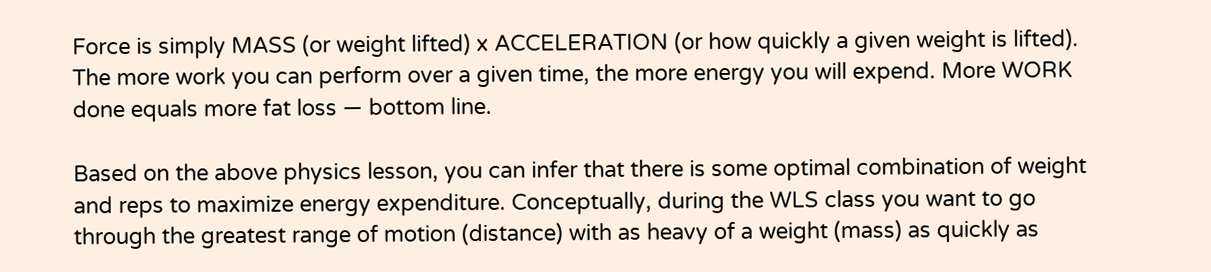Force is simply MASS (or weight lifted) x ACCELERATION (or how quickly a given weight is lifted). The more work you can perform over a given time, the more energy you will expend. More WORK done equals more fat loss — bottom line.

Based on the above physics lesson, you can infer that there is some optimal combination of weight and reps to maximize energy expenditure. Conceptually, during the WLS class you want to go through the greatest range of motion (distance) with as heavy of a weight (mass) as quickly as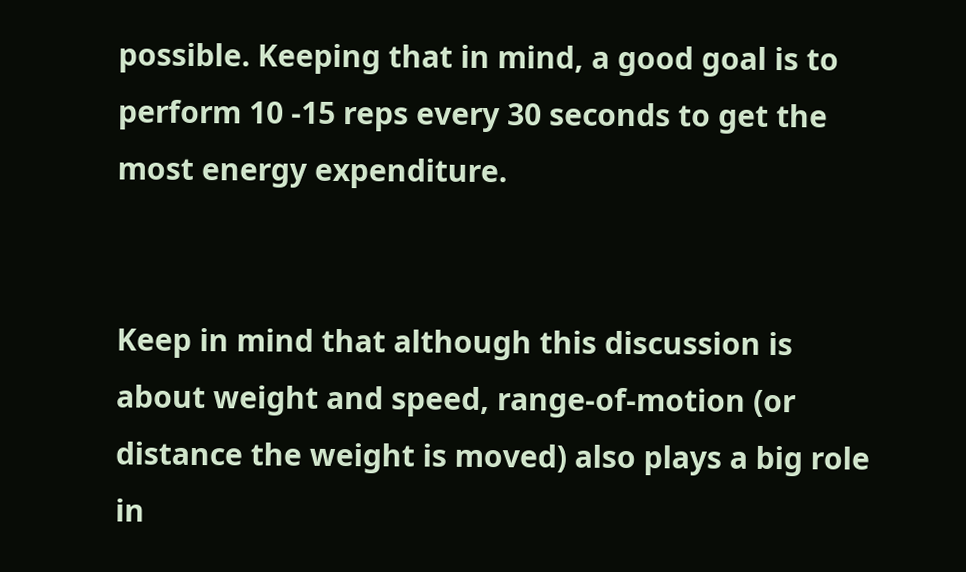possible. Keeping that in mind, a good goal is to perform 10 -15 reps every 30 seconds to get the most energy expenditure.


Keep in mind that although this discussion is about weight and speed, range-of-motion (or distance the weight is moved) also plays a big role in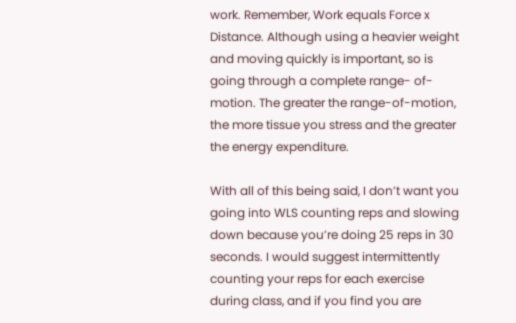work. Remember, Work equals Force x Distance. Although using a heavier weight and moving quickly is important, so is going through a complete range- of-motion. The greater the range-of-motion, the more tissue you stress and the greater the energy expenditure.

With all of this being said, I don’t want you going into WLS counting reps and slowing down because you’re doing 25 reps in 30 seconds. I would suggest intermittently counting your reps for each exercise during class, and if you find you are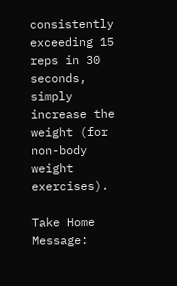consistently exceeding 15 reps in 30 seconds, simply increase the weight (for non-body weight exercises).

Take Home Message: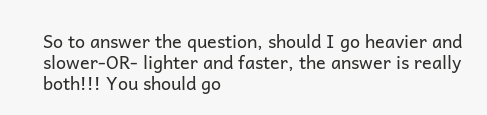So to answer the question, should I go heavier and slower-OR- lighter and faster, the answer is really both!!! You should go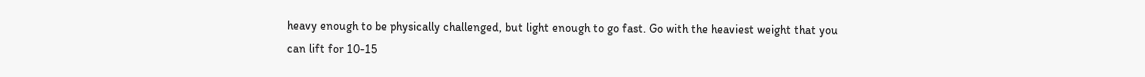heavy enough to be physically challenged, but light enough to go fast. Go with the heaviest weight that you can lift for 10-15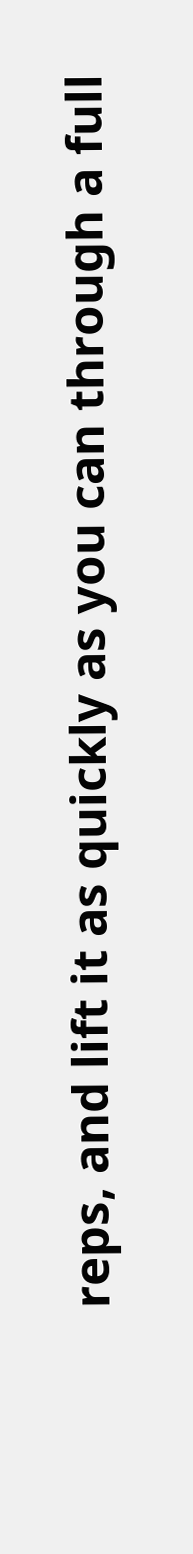reps, and lift it as quickly as you can through a full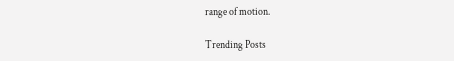range of motion.

Trending Posts